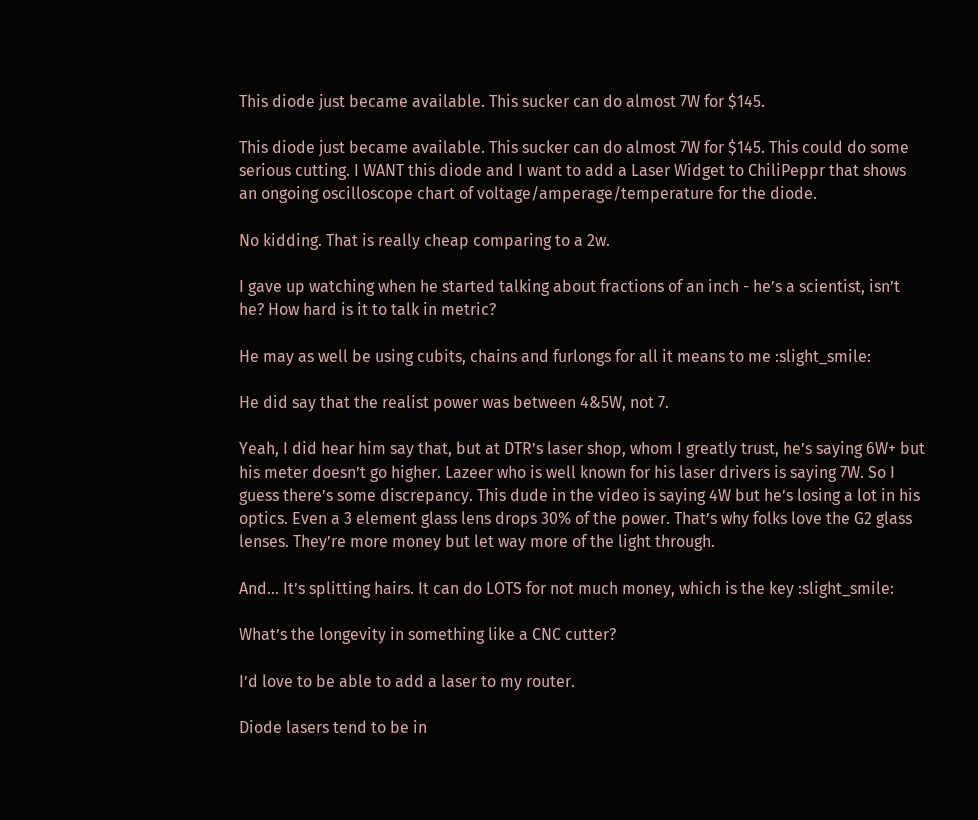This diode just became available. This sucker can do almost 7W for $145.

This diode just became available. This sucker can do almost 7W for $145. This could do some serious cutting. I WANT this diode and I want to add a Laser Widget to ChiliPeppr that shows an ongoing oscilloscope chart of voltage/amperage/temperature for the diode.

No kidding. That is really cheap comparing to a 2w.

I gave up watching when he started talking about fractions of an inch - he’s a scientist, isn’t he? How hard is it to talk in metric?

He may as well be using cubits, chains and furlongs for all it means to me :slight_smile:

He did say that the realist power was between 4&5W, not 7.

Yeah, I did hear him say that, but at DTR’s laser shop, whom I greatly trust, he’s saying 6W+ but his meter doesn’t go higher. Lazeer who is well known for his laser drivers is saying 7W. So I guess there’s some discrepancy. This dude in the video is saying 4W but he’s losing a lot in his optics. Even a 3 element glass lens drops 30% of the power. That’s why folks love the G2 glass lenses. They’re more money but let way more of the light through.

And… It’s splitting hairs. It can do LOTS for not much money, which is the key :slight_smile:

What’s the longevity in something like a CNC cutter?

I’d love to be able to add a laser to my router.

Diode lasers tend to be in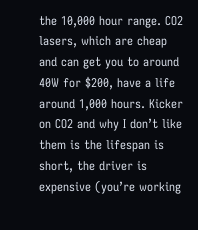the 10,000 hour range. CO2 lasers, which are cheap and can get you to around 40W for $200, have a life around 1,000 hours. Kicker on CO2 and why I don’t like them is the lifespan is short, the driver is expensive (you’re working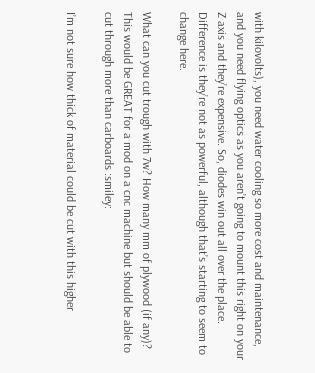with kilovolts), you need water cooling so more cost and maintenance, and you need flying optics as you aren’t going to mount this right on your Z axis and they’re expensive. So, diodes win out all over the place. Difference is they’re not as powerful, although that’s starting to seem to change here.

What can you cut trough with 7w? How many mm of plywood (if any)? This would be GREAT for a mod on a cnc machine but should be able to cut through more than carboards :smiley:

I’m not sure how thick of material could be cut with this higher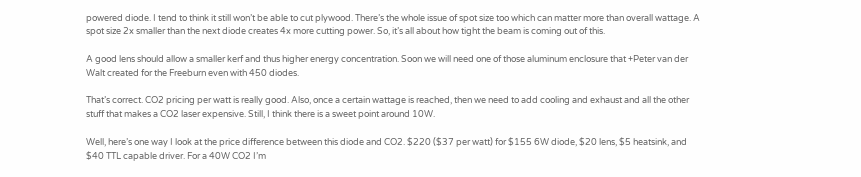powered diode. I tend to think it still won’t be able to cut plywood. There’s the whole issue of spot size too which can matter more than overall wattage. A spot size 2x smaller than the next diode creates 4x more cutting power. So, it’s all about how tight the beam is coming out of this.

A good lens should allow a smaller kerf and thus higher energy concentration. Soon we will need one of those aluminum enclosure that +Peter van der Walt created for the Freeburn even with 450 diodes.

That’s correct. CO2 pricing per watt is really good. Also, once a certain wattage is reached, then we need to add cooling and exhaust and all the other stuff that makes a CO2 laser expensive. Still, I think there is a sweet point around 10W.

Well, here’s one way I look at the price difference between this diode and CO2. $220 ($37 per watt) for $155 6W diode, $20 lens, $5 heatsink, and $40 TTL capable driver. For a 40W CO2 I’m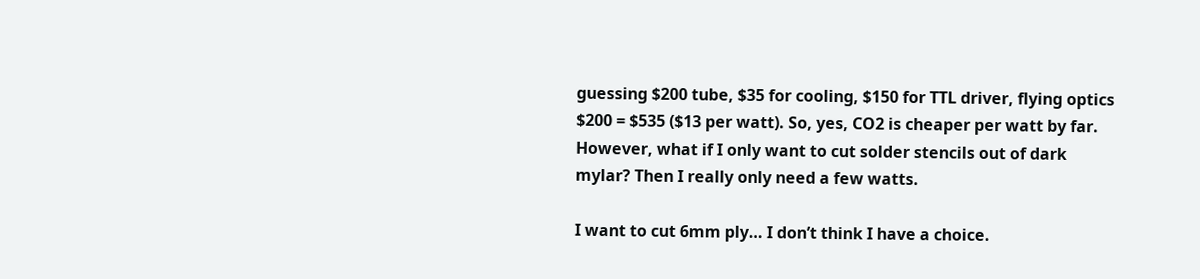guessing $200 tube, $35 for cooling, $150 for TTL driver, flying optics $200 = $535 ($13 per watt). So, yes, CO2 is cheaper per watt by far. However, what if I only want to cut solder stencils out of dark mylar? Then I really only need a few watts.

I want to cut 6mm ply… I don’t think I have a choice.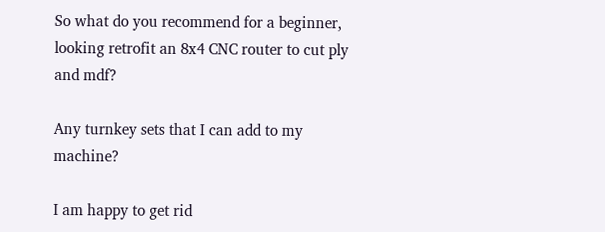So what do you recommend for a beginner, looking retrofit an 8x4 CNC router to cut ply and mdf?

Any turnkey sets that I can add to my machine?

I am happy to get rid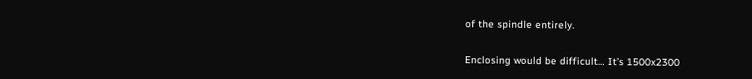of the spindle entirely.

Enclosing would be difficult… It’s 1500x2300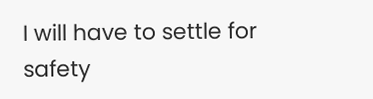I will have to settle for safety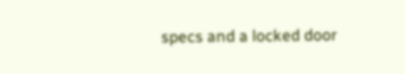specs and a locked door